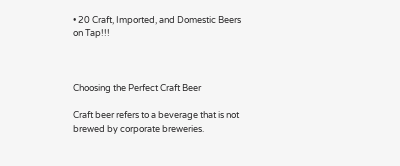• 20 Craft, Imported, and Domestic Beers on Tap!!!



Choosing the Perfect Craft Beer

Craft beer refers to a beverage that is not brewed by corporate breweries.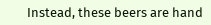Instead, these beers are hand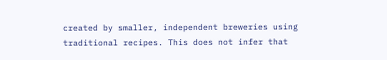created by smaller, independent breweries using traditional recipes. This does not infer that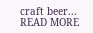craft beer... READ MORE